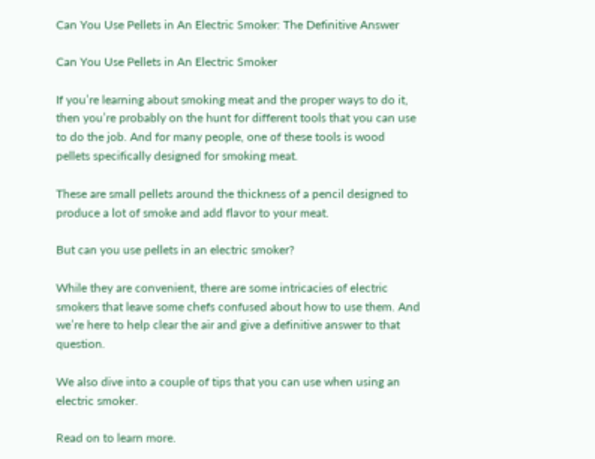Can You Use Pellets in An Electric Smoker: The Definitive Answer

Can You Use Pellets in An Electric Smoker

If you’re learning about smoking meat and the proper ways to do it, then you’re probably on the hunt for different tools that you can use to do the job. And for many people, one of these tools is wood pellets specifically designed for smoking meat.

These are small pellets around the thickness of a pencil designed to produce a lot of smoke and add flavor to your meat.

But can you use pellets in an electric smoker?

While they are convenient, there are some intricacies of electric smokers that leave some chefs confused about how to use them. And we’re here to help clear the air and give a definitive answer to that question.

We also dive into a couple of tips that you can use when using an electric smoker.

Read on to learn more.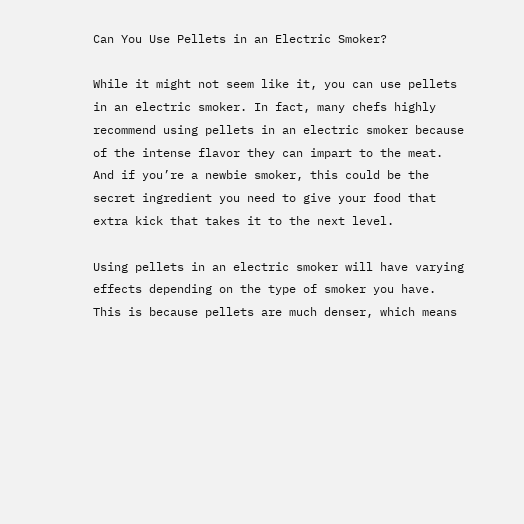Can You Use Pellets in an Electric Smoker?

While it might not seem like it, you can use pellets in an electric smoker. In fact, many chefs highly recommend using pellets in an electric smoker because of the intense flavor they can impart to the meat. And if you’re a newbie smoker, this could be the secret ingredient you need to give your food that extra kick that takes it to the next level.

Using pellets in an electric smoker will have varying effects depending on the type of smoker you have. This is because pellets are much denser, which means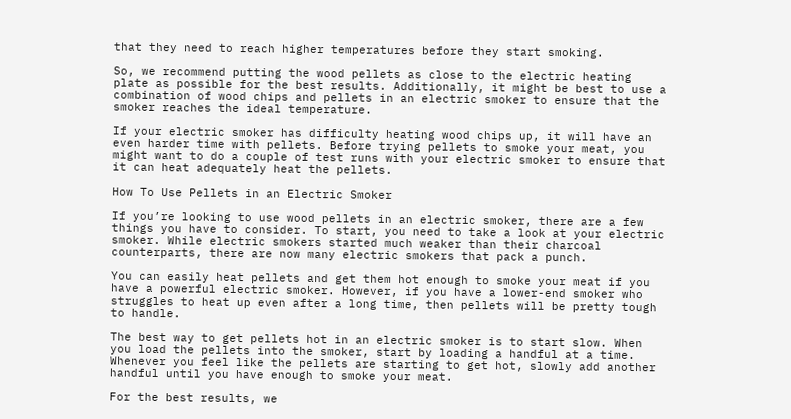that they need to reach higher temperatures before they start smoking.

So, we recommend putting the wood pellets as close to the electric heating plate as possible for the best results. Additionally, it might be best to use a combination of wood chips and pellets in an electric smoker to ensure that the smoker reaches the ideal temperature.

If your electric smoker has difficulty heating wood chips up, it will have an even harder time with pellets. Before trying pellets to smoke your meat, you might want to do a couple of test runs with your electric smoker to ensure that it can heat adequately heat the pellets.

How To Use Pellets in an Electric Smoker

If you’re looking to use wood pellets in an electric smoker, there are a few things you have to consider. To start, you need to take a look at your electric smoker. While electric smokers started much weaker than their charcoal counterparts, there are now many electric smokers that pack a punch.

You can easily heat pellets and get them hot enough to smoke your meat if you have a powerful electric smoker. However, if you have a lower-end smoker who struggles to heat up even after a long time, then pellets will be pretty tough to handle.

The best way to get pellets hot in an electric smoker is to start slow. When you load the pellets into the smoker, start by loading a handful at a time. Whenever you feel like the pellets are starting to get hot, slowly add another handful until you have enough to smoke your meat.

For the best results, we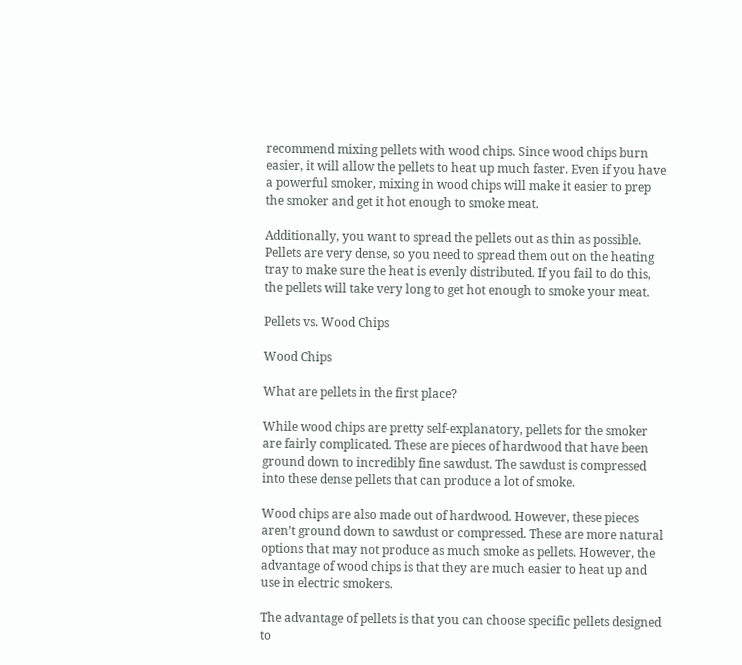recommend mixing pellets with wood chips. Since wood chips burn easier, it will allow the pellets to heat up much faster. Even if you have a powerful smoker, mixing in wood chips will make it easier to prep the smoker and get it hot enough to smoke meat.

Additionally, you want to spread the pellets out as thin as possible. Pellets are very dense, so you need to spread them out on the heating tray to make sure the heat is evenly distributed. If you fail to do this, the pellets will take very long to get hot enough to smoke your meat.

Pellets vs. Wood Chips

Wood Chips

What are pellets in the first place?

While wood chips are pretty self-explanatory, pellets for the smoker are fairly complicated. These are pieces of hardwood that have been ground down to incredibly fine sawdust. The sawdust is compressed into these dense pellets that can produce a lot of smoke.

Wood chips are also made out of hardwood. However, these pieces aren’t ground down to sawdust or compressed. These are more natural options that may not produce as much smoke as pellets. However, the advantage of wood chips is that they are much easier to heat up and use in electric smokers.

The advantage of pellets is that you can choose specific pellets designed to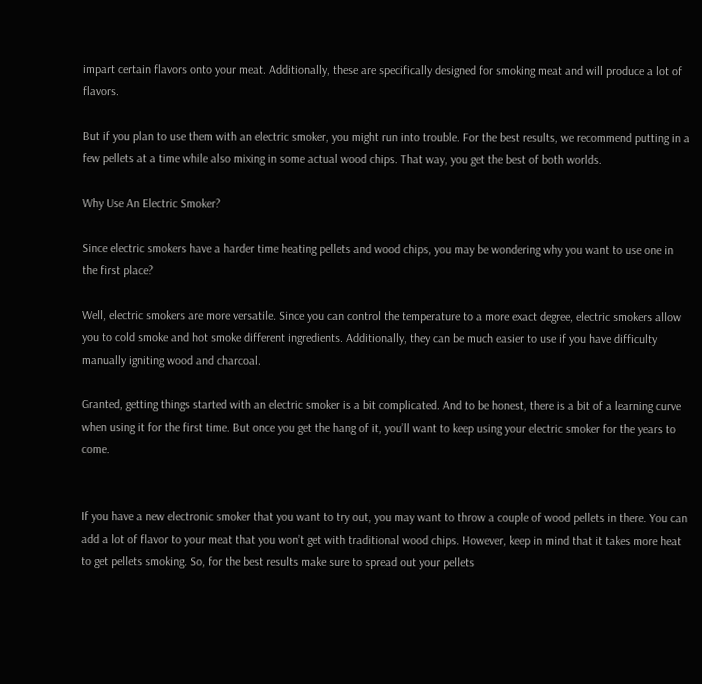impart certain flavors onto your meat. Additionally, these are specifically designed for smoking meat and will produce a lot of flavors.

But if you plan to use them with an electric smoker, you might run into trouble. For the best results, we recommend putting in a few pellets at a time while also mixing in some actual wood chips. That way, you get the best of both worlds.

Why Use An Electric Smoker?

Since electric smokers have a harder time heating pellets and wood chips, you may be wondering why you want to use one in the first place?

Well, electric smokers are more versatile. Since you can control the temperature to a more exact degree, electric smokers allow you to cold smoke and hot smoke different ingredients. Additionally, they can be much easier to use if you have difficulty manually igniting wood and charcoal.

Granted, getting things started with an electric smoker is a bit complicated. And to be honest, there is a bit of a learning curve when using it for the first time. But once you get the hang of it, you’ll want to keep using your electric smoker for the years to come.


If you have a new electronic smoker that you want to try out, you may want to throw a couple of wood pellets in there. You can add a lot of flavor to your meat that you won’t get with traditional wood chips. However, keep in mind that it takes more heat to get pellets smoking. So, for the best results make sure to spread out your pellets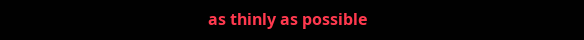as thinly as possible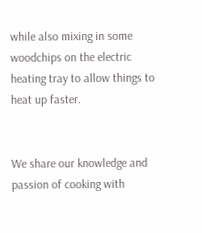while also mixing in some woodchips on the electric heating tray to allow things to heat up faster.


We share our knowledge and passion of cooking with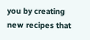you by creating new recipes that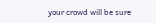your crowd will be sure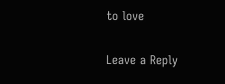to love

Leave a Reply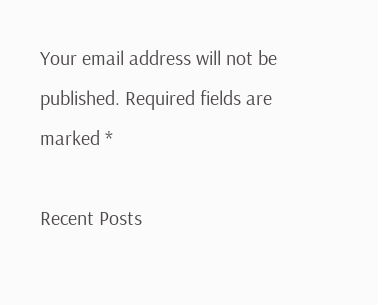Your email address will not be published. Required fields are marked *

Recent Posts